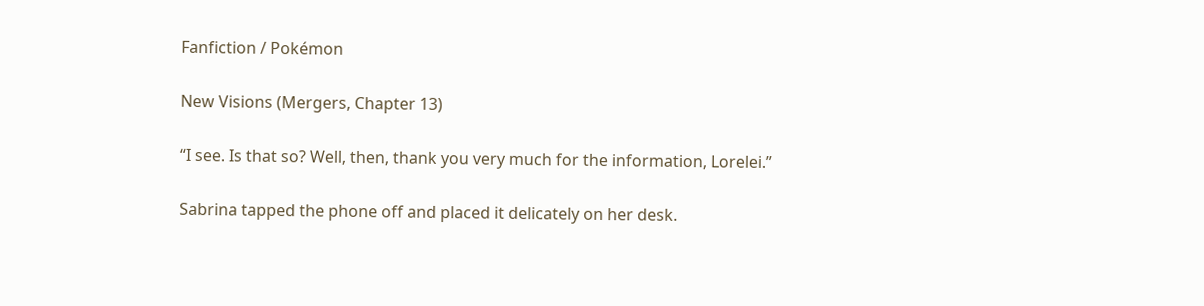Fanfiction / Pokémon

New Visions (Mergers, Chapter 13)

“I see. Is that so? Well, then, thank you very much for the information, Lorelei.”

Sabrina tapped the phone off and placed it delicately on her desk.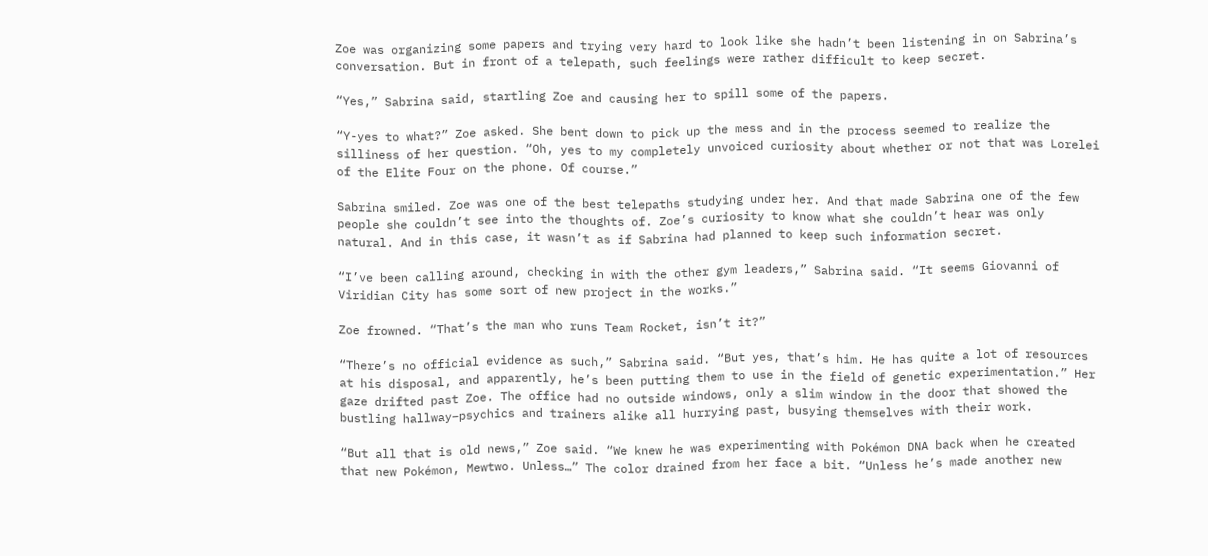Zoe was organizing some papers and trying very hard to look like she hadn’t been listening in on Sabrina’s conversation. But in front of a telepath, such feelings were rather difficult to keep secret.

“Yes,” Sabrina said, startling Zoe and causing her to spill some of the papers.

“Y-yes to what?” Zoe asked. She bent down to pick up the mess and in the process seemed to realize the silliness of her question. “Oh, yes to my completely unvoiced curiosity about whether or not that was Lorelei of the Elite Four on the phone. Of course.”

Sabrina smiled. Zoe was one of the best telepaths studying under her. And that made Sabrina one of the few people she couldn’t see into the thoughts of. Zoe’s curiosity to know what she couldn’t hear was only natural. And in this case, it wasn’t as if Sabrina had planned to keep such information secret.

“I’ve been calling around, checking in with the other gym leaders,” Sabrina said. “It seems Giovanni of Viridian City has some sort of new project in the works.”

Zoe frowned. “That’s the man who runs Team Rocket, isn’t it?”

“There’s no official evidence as such,” Sabrina said. “But yes, that’s him. He has quite a lot of resources at his disposal, and apparently, he’s been putting them to use in the field of genetic experimentation.” Her gaze drifted past Zoe. The office had no outside windows, only a slim window in the door that showed the bustling hallway–psychics and trainers alike all hurrying past, busying themselves with their work.

“But all that is old news,” Zoe said. “We knew he was experimenting with Pokémon DNA back when he created that new Pokémon, Mewtwo. Unless…” The color drained from her face a bit. “Unless he’s made another new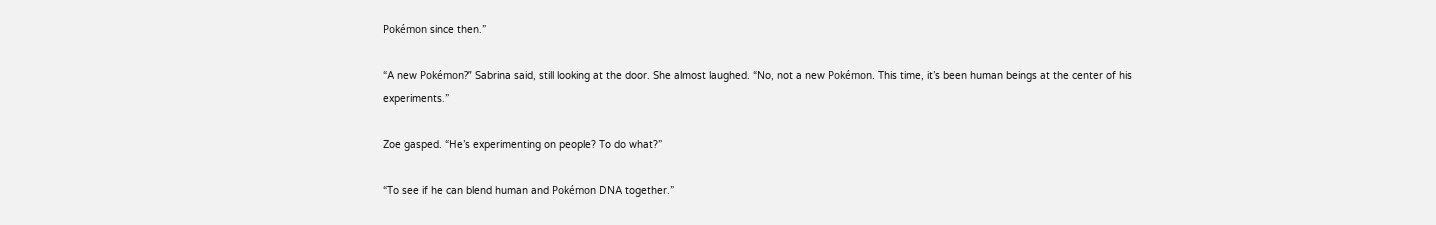Pokémon since then.”

“A new Pokémon?” Sabrina said, still looking at the door. She almost laughed. “No, not a new Pokémon. This time, it’s been human beings at the center of his experiments.”

Zoe gasped. “He’s experimenting on people? To do what?”

“To see if he can blend human and Pokémon DNA together.”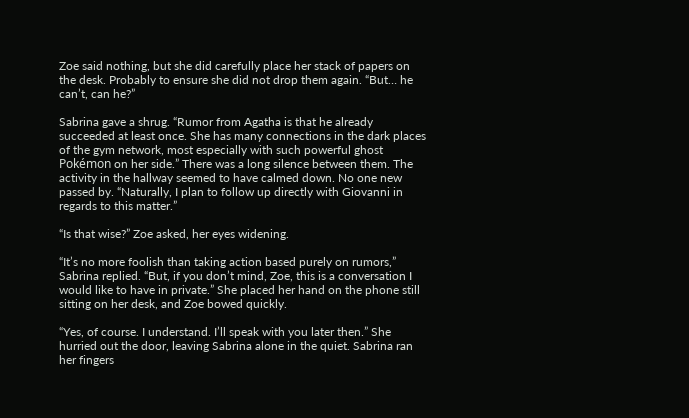Zoe said nothing, but she did carefully place her stack of papers on the desk. Probably to ensure she did not drop them again. “But… he can’t, can he?”

Sabrina gave a shrug. “Rumor from Agatha is that he already succeeded at least once. She has many connections in the dark places of the gym network, most especially with such powerful ghost Pokémon on her side.” There was a long silence between them. The activity in the hallway seemed to have calmed down. No one new passed by. “Naturally, I plan to follow up directly with Giovanni in regards to this matter.”

“Is that wise?” Zoe asked, her eyes widening.

“It’s no more foolish than taking action based purely on rumors,” Sabrina replied. “But, if you don’t mind, Zoe, this is a conversation I would like to have in private.” She placed her hand on the phone still sitting on her desk, and Zoe bowed quickly.

“Yes, of course. I understand. I’ll speak with you later then.” She hurried out the door, leaving Sabrina alone in the quiet. Sabrina ran her fingers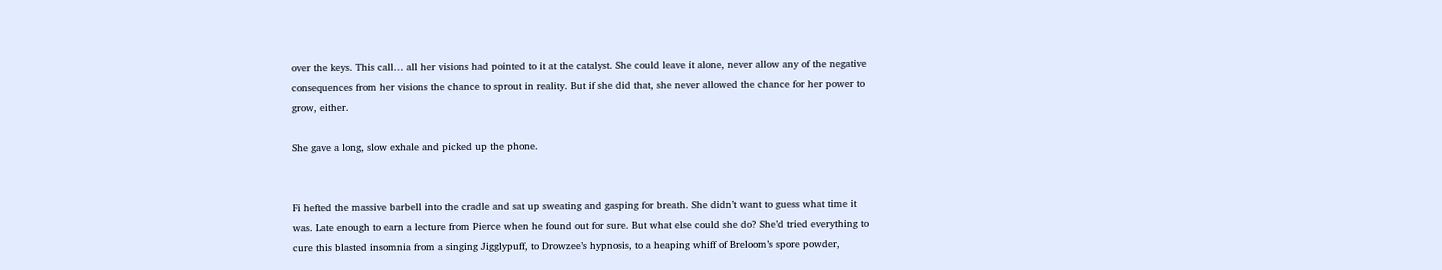over the keys. This call… all her visions had pointed to it at the catalyst. She could leave it alone, never allow any of the negative consequences from her visions the chance to sprout in reality. But if she did that, she never allowed the chance for her power to grow, either.

She gave a long, slow exhale and picked up the phone.


Fi hefted the massive barbell into the cradle and sat up sweating and gasping for breath. She didn’t want to guess what time it was. Late enough to earn a lecture from Pierce when he found out for sure. But what else could she do? She’d tried everything to cure this blasted insomnia from a singing Jigglypuff, to Drowzee’s hypnosis, to a heaping whiff of Breloom’s spore powder,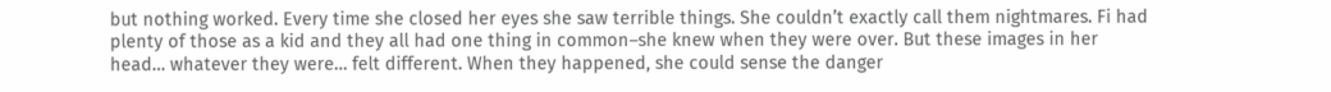but nothing worked. Every time she closed her eyes she saw terrible things. She couldn’t exactly call them nightmares. Fi had plenty of those as a kid and they all had one thing in common–she knew when they were over. But these images in her head… whatever they were… felt different. When they happened, she could sense the danger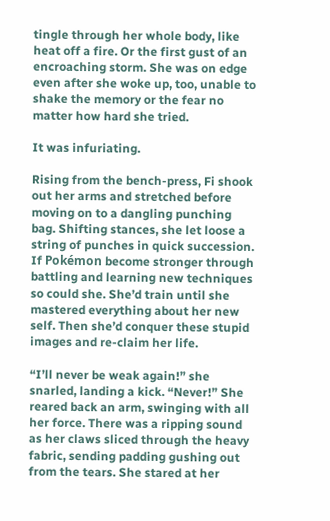tingle through her whole body, like heat off a fire. Or the first gust of an encroaching storm. She was on edge even after she woke up, too, unable to shake the memory or the fear no matter how hard she tried.

It was infuriating.

Rising from the bench-press, Fi shook out her arms and stretched before moving on to a dangling punching bag. Shifting stances, she let loose a string of punches in quick succession. If Pokémon become stronger through battling and learning new techniques so could she. She’d train until she mastered everything about her new self. Then she’d conquer these stupid images and re-claim her life.

“I’ll never be weak again!” she snarled, landing a kick. “Never!” She reared back an arm, swinging with all her force. There was a ripping sound as her claws sliced through the heavy fabric, sending padding gushing out from the tears. She stared at her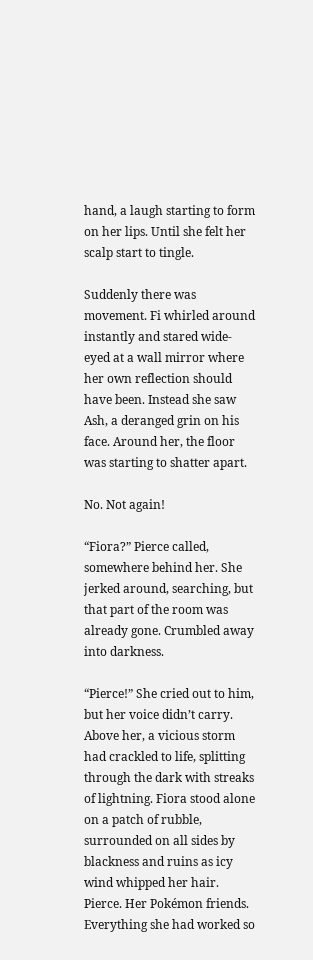hand, a laugh starting to form on her lips. Until she felt her scalp start to tingle.

Suddenly there was movement. Fi whirled around instantly and stared wide-eyed at a wall mirror where her own reflection should have been. Instead she saw Ash, a deranged grin on his face. Around her, the floor was starting to shatter apart.

No. Not again!

“Fiora?” Pierce called, somewhere behind her. She jerked around, searching, but that part of the room was already gone. Crumbled away into darkness.

“Pierce!” She cried out to him, but her voice didn’t carry. Above her, a vicious storm had crackled to life, splitting through the dark with streaks of lightning. Fiora stood alone on a patch of rubble, surrounded on all sides by blackness and ruins as icy wind whipped her hair. Pierce. Her Pokémon friends. Everything she had worked so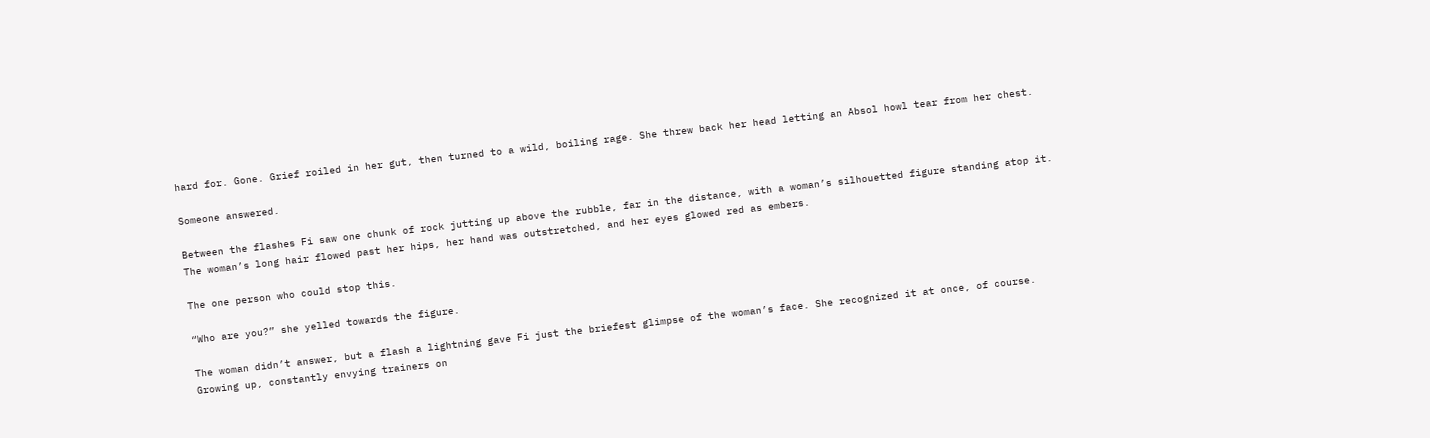hard for. Gone. Grief roiled in her gut, then turned to a wild, boiling rage. She threw back her head letting an Absol howl tear from her chest.

Someone answered.

Between the flashes Fi saw one chunk of rock jutting up above the rubble, far in the distance, with a woman’s silhouetted figure standing atop it. The woman’s long hair flowed past her hips, her hand was outstretched, and her eyes glowed red as embers.

The one person who could stop this.

“Who are you?” she yelled towards the figure.

The woman didn’t answer, but a flash a lightning gave Fi just the briefest glimpse of the woman’s face. She recognized it at once, of course. Growing up, constantly envying trainers on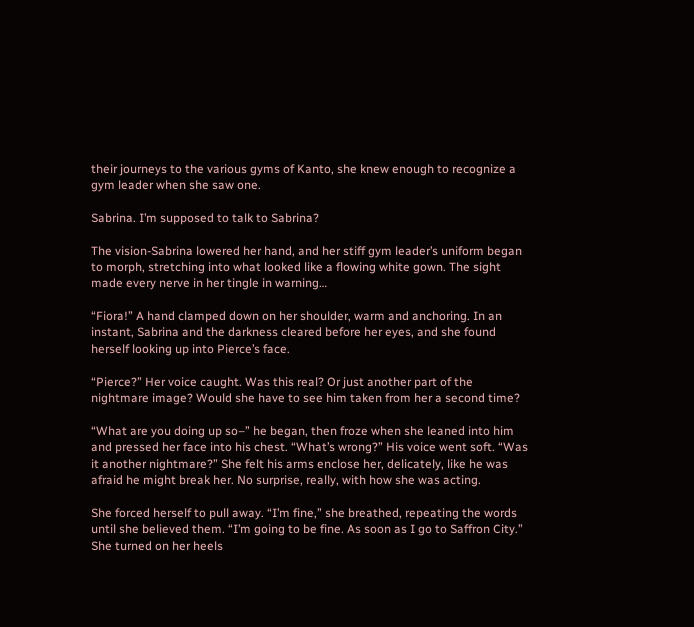their journeys to the various gyms of Kanto, she knew enough to recognize a gym leader when she saw one.

Sabrina. I’m supposed to talk to Sabrina?

The vision-Sabrina lowered her hand, and her stiff gym leader’s uniform began to morph, stretching into what looked like a flowing white gown. The sight made every nerve in her tingle in warning…

“Fiora!” A hand clamped down on her shoulder, warm and anchoring. In an instant, Sabrina and the darkness cleared before her eyes, and she found herself looking up into Pierce’s face.

“Pierce?” Her voice caught. Was this real? Or just another part of the nightmare image? Would she have to see him taken from her a second time?

“What are you doing up so–” he began, then froze when she leaned into him and pressed her face into his chest. “What’s wrong?” His voice went soft. “Was it another nightmare?” She felt his arms enclose her, delicately, like he was afraid he might break her. No surprise, really, with how she was acting.

She forced herself to pull away. “I’m fine,” she breathed, repeating the words until she believed them. “I’m going to be fine. As soon as I go to Saffron City.” She turned on her heels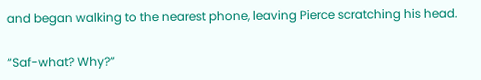and began walking to the nearest phone, leaving Pierce scratching his head.

“Saf-what? Why?”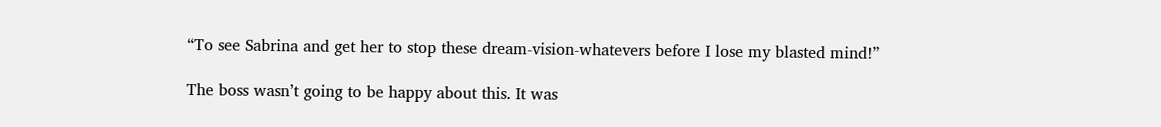“To see Sabrina and get her to stop these dream-vision-whatevers before I lose my blasted mind!”

The boss wasn’t going to be happy about this. It was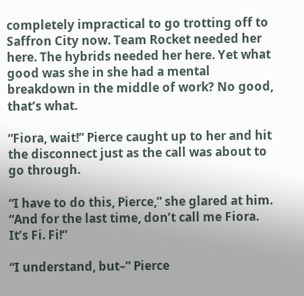completely impractical to go trotting off to Saffron City now. Team Rocket needed her here. The hybrids needed her here. Yet what good was she in she had a mental breakdown in the middle of work? No good, that’s what.

“Fiora, wait!” Pierce caught up to her and hit the disconnect just as the call was about to go through.

“I have to do this, Pierce,” she glared at him. “And for the last time, don’t call me Fiora. It’s Fi. Fi!”

“I understand, but–” Pierce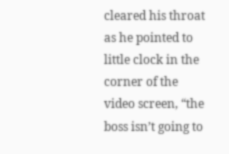cleared his throat as he pointed to little clock in the corner of the video screen, “the boss isn’t going to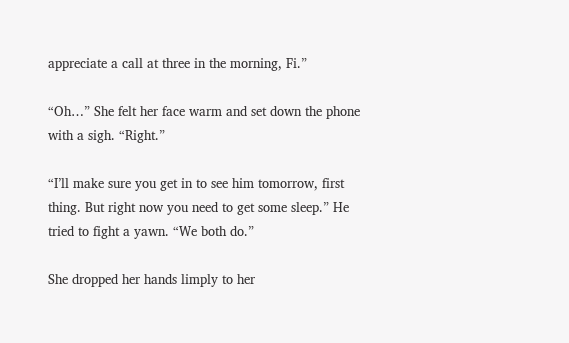appreciate a call at three in the morning, Fi.”

“Oh…” She felt her face warm and set down the phone with a sigh. “Right.”

“I’ll make sure you get in to see him tomorrow, first thing. But right now you need to get some sleep.” He tried to fight a yawn. “We both do.”

She dropped her hands limply to her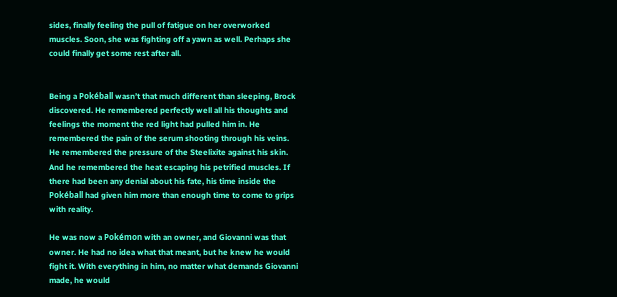sides, finally feeling the pull of fatigue on her overworked muscles. Soon, she was fighting off a yawn as well. Perhaps she could finally get some rest after all.


Being a Pokéball wasn’t that much different than sleeping, Brock discovered. He remembered perfectly well all his thoughts and feelings the moment the red light had pulled him in. He remembered the pain of the serum shooting through his veins. He remembered the pressure of the Steelixite against his skin. And he remembered the heat escaping his petrified muscles. If there had been any denial about his fate, his time inside the Pokéball had given him more than enough time to come to grips with reality.

He was now a Pokémon with an owner, and Giovanni was that owner. He had no idea what that meant, but he knew he would fight it. With everything in him, no matter what demands Giovanni made, he would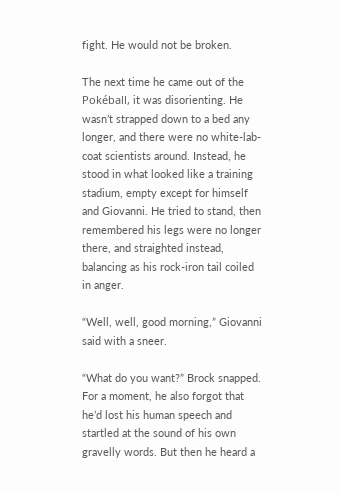fight. He would not be broken.

The next time he came out of the Pokéball, it was disorienting. He wasn’t strapped down to a bed any longer, and there were no white-lab-coat scientists around. Instead, he stood in what looked like a training stadium, empty except for himself and Giovanni. He tried to stand, then remembered his legs were no longer there, and straighted instead, balancing as his rock-iron tail coiled in anger.

“Well, well, good morning,” Giovanni said with a sneer.

“What do you want?” Brock snapped. For a moment, he also forgot that he’d lost his human speech and startled at the sound of his own gravelly words. But then he heard a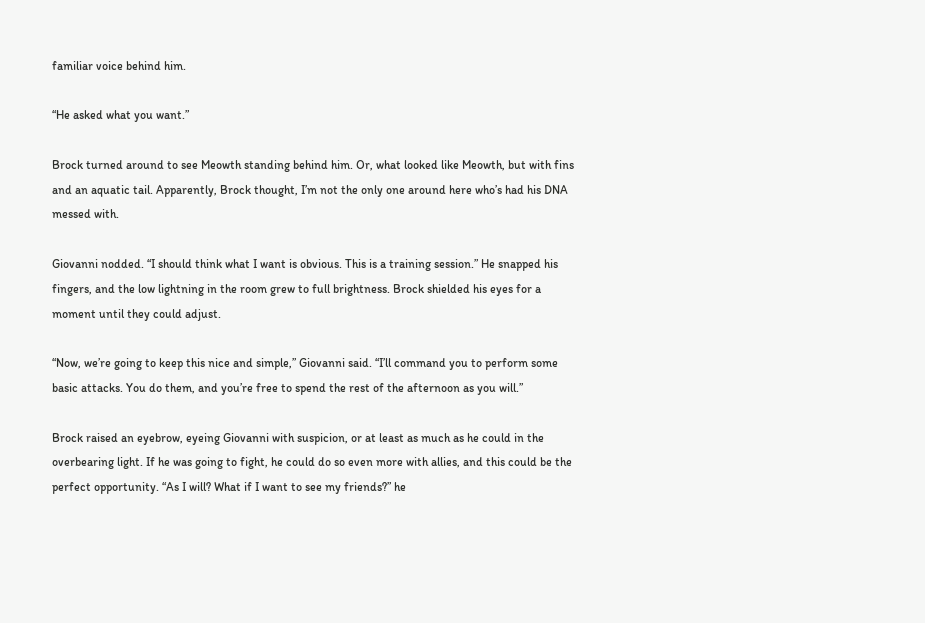familiar voice behind him.

“He asked what you want.”

Brock turned around to see Meowth standing behind him. Or, what looked like Meowth, but with fins and an aquatic tail. Apparently, Brock thought, I’m not the only one around here who’s had his DNA messed with.

Giovanni nodded. “I should think what I want is obvious. This is a training session.” He snapped his fingers, and the low lightning in the room grew to full brightness. Brock shielded his eyes for a moment until they could adjust.

“Now, we’re going to keep this nice and simple,” Giovanni said. “I’ll command you to perform some basic attacks. You do them, and you’re free to spend the rest of the afternoon as you will.”

Brock raised an eyebrow, eyeing Giovanni with suspicion, or at least as much as he could in the overbearing light. If he was going to fight, he could do so even more with allies, and this could be the perfect opportunity. “As I will? What if I want to see my friends?” he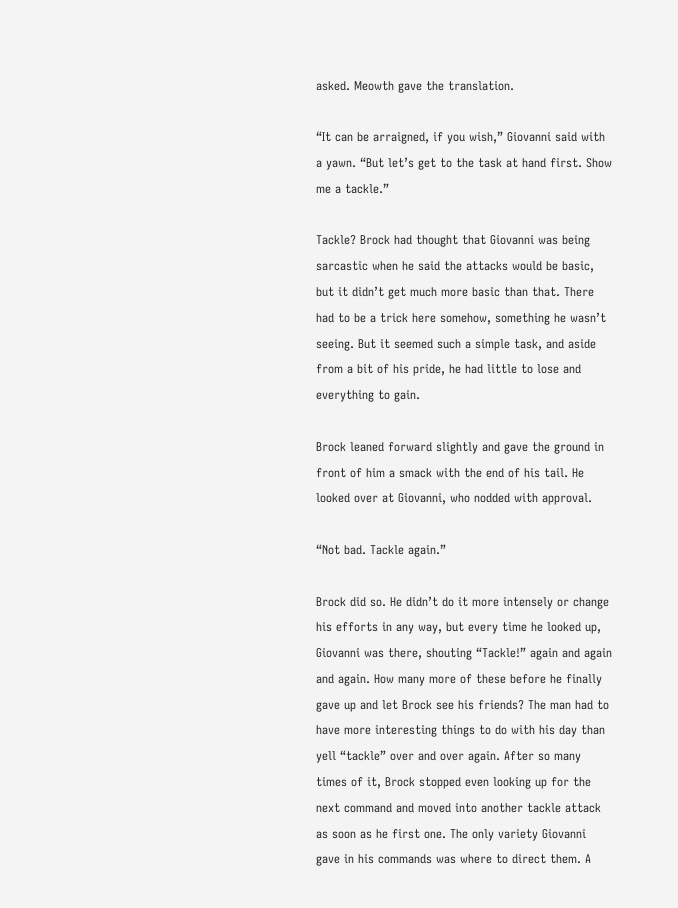asked. Meowth gave the translation.

“It can be arraigned, if you wish,” Giovanni said with a yawn. “But let’s get to the task at hand first. Show me a tackle.”

Tackle? Brock had thought that Giovanni was being sarcastic when he said the attacks would be basic, but it didn’t get much more basic than that. There had to be a trick here somehow, something he wasn’t seeing. But it seemed such a simple task, and aside from a bit of his pride, he had little to lose and everything to gain.

Brock leaned forward slightly and gave the ground in front of him a smack with the end of his tail. He looked over at Giovanni, who nodded with approval.

“Not bad. Tackle again.”

Brock did so. He didn’t do it more intensely or change his efforts in any way, but every time he looked up, Giovanni was there, shouting “Tackle!” again and again and again. How many more of these before he finally gave up and let Brock see his friends? The man had to have more interesting things to do with his day than yell “tackle” over and over again. After so many times of it, Brock stopped even looking up for the next command and moved into another tackle attack as soon as he first one. The only variety Giovanni gave in his commands was where to direct them. A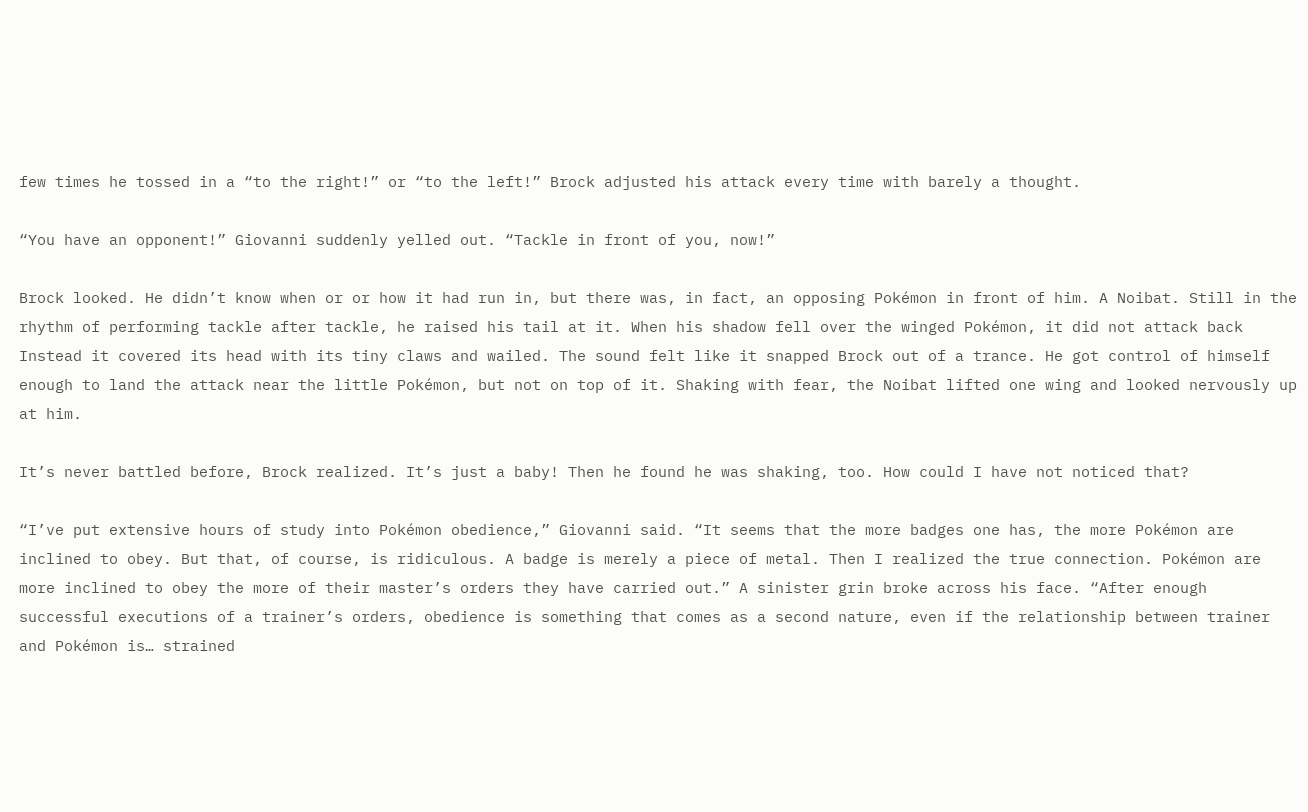few times he tossed in a “to the right!” or “to the left!” Brock adjusted his attack every time with barely a thought.

“You have an opponent!” Giovanni suddenly yelled out. “Tackle in front of you, now!”

Brock looked. He didn’t know when or or how it had run in, but there was, in fact, an opposing Pokémon in front of him. A Noibat. Still in the rhythm of performing tackle after tackle, he raised his tail at it. When his shadow fell over the winged Pokémon, it did not attack back Instead it covered its head with its tiny claws and wailed. The sound felt like it snapped Brock out of a trance. He got control of himself enough to land the attack near the little Pokémon, but not on top of it. Shaking with fear, the Noibat lifted one wing and looked nervously up at him.

It’s never battled before, Brock realized. It’s just a baby! Then he found he was shaking, too. How could I have not noticed that?

“I’ve put extensive hours of study into Pokémon obedience,” Giovanni said. “It seems that the more badges one has, the more Pokémon are inclined to obey. But that, of course, is ridiculous. A badge is merely a piece of metal. Then I realized the true connection. Pokémon are more inclined to obey the more of their master’s orders they have carried out.” A sinister grin broke across his face. “After enough successful executions of a trainer’s orders, obedience is something that comes as a second nature, even if the relationship between trainer and Pokémon is… strained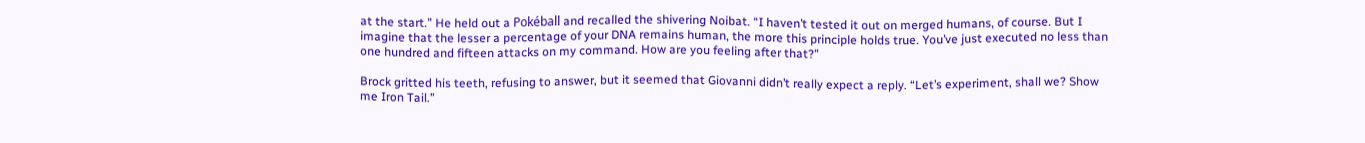at the start.” He held out a Pokéball and recalled the shivering Noibat. “I haven’t tested it out on merged humans, of course. But I imagine that the lesser a percentage of your DNA remains human, the more this principle holds true. You’ve just executed no less than one hundred and fifteen attacks on my command. How are you feeling after that?”

Brock gritted his teeth, refusing to answer, but it seemed that Giovanni didn’t really expect a reply. “Let’s experiment, shall we? Show me Iron Tail.”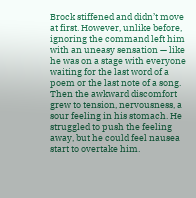Brock stiffened and didn’t move at first. However, unlike before, ignoring the command left him with an uneasy sensation — like he was on a stage with everyone waiting for the last word of a poem or the last note of a song. Then the awkward discomfort grew to tension, nervousness, a sour feeling in his stomach. He struggled to push the feeling away, but he could feel nausea start to overtake him.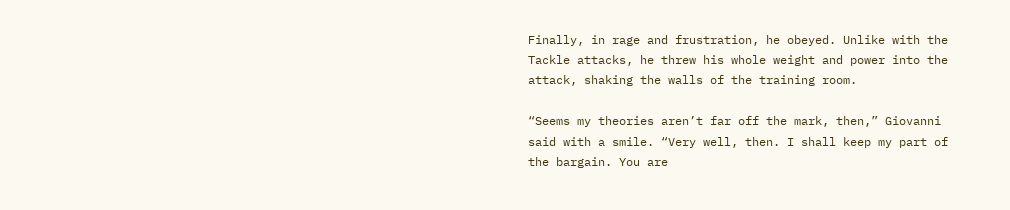Finally, in rage and frustration, he obeyed. Unlike with the Tackle attacks, he threw his whole weight and power into the attack, shaking the walls of the training room.

“Seems my theories aren’t far off the mark, then,” Giovanni said with a smile. “Very well, then. I shall keep my part of the bargain. You are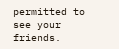permitted to see your friends.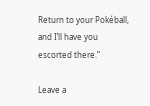Return to your Pokéball, and I’ll have you escorted there.”

Leave a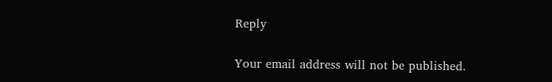Reply

Your email address will not be published.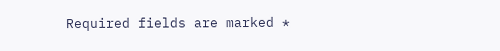Required fields are marked *